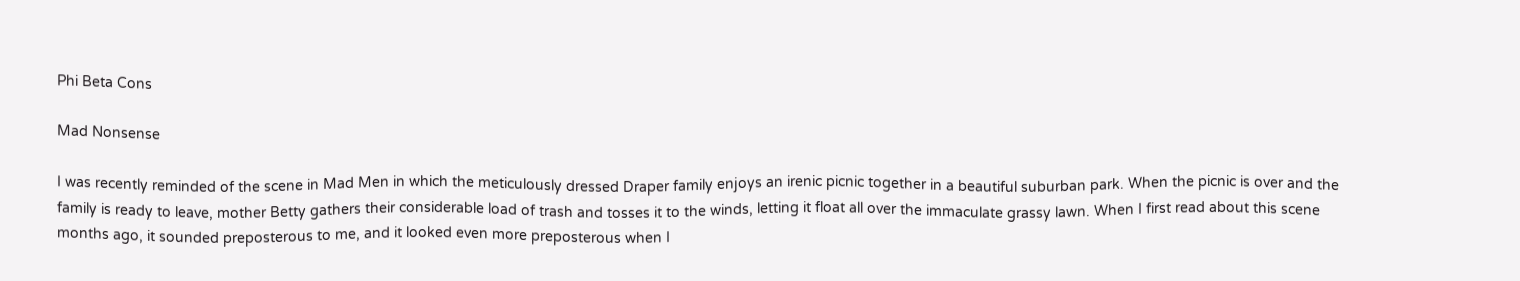Phi Beta Cons

Mad Nonsense

I was recently reminded of the scene in Mad Men in which the meticulously dressed Draper family enjoys an irenic picnic together in a beautiful suburban park. When the picnic is over and the family is ready to leave, mother Betty gathers their considerable load of trash and tosses it to the winds, letting it float all over the immaculate grassy lawn. When I first read about this scene months ago, it sounded preposterous to me, and it looked even more preposterous when I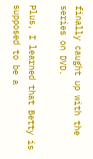finally caught up with the series on DVD.

Plus, I learned that Betty is supposed to be a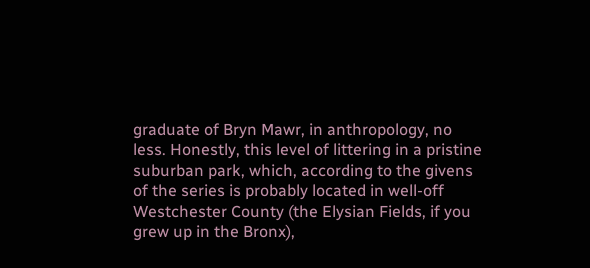graduate of Bryn Mawr, in anthropology, no less. Honestly, this level of littering in a pristine suburban park, which, according to the givens of the series is probably located in well-off Westchester County (the Elysian Fields, if you grew up in the Bronx),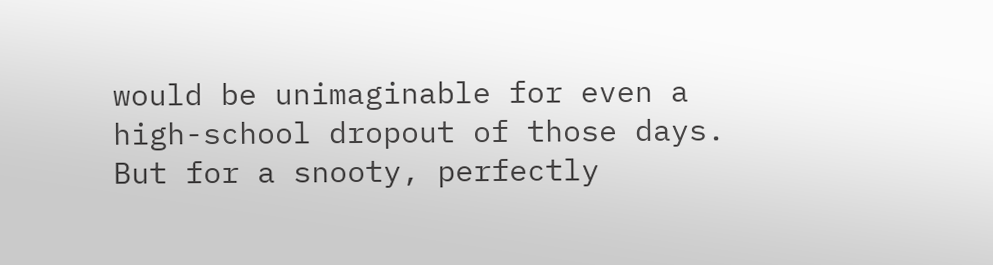would be unimaginable for even a high-school dropout of those days. But for a snooty, perfectly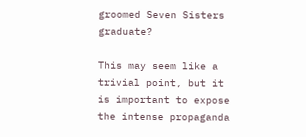groomed Seven Sisters graduate?

This may seem like a trivial point, but it is important to expose the intense propaganda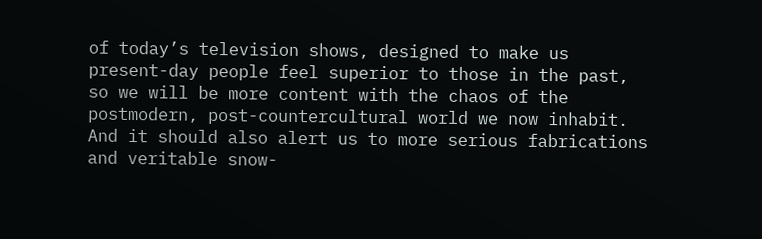of today’s television shows, designed to make us present-day people feel superior to those in the past, so we will be more content with the chaos of the postmodern, post-countercultural world we now inhabit. And it should also alert us to more serious fabrications and veritable snow-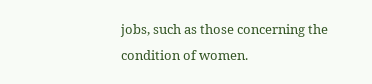jobs, such as those concerning the condition of women.